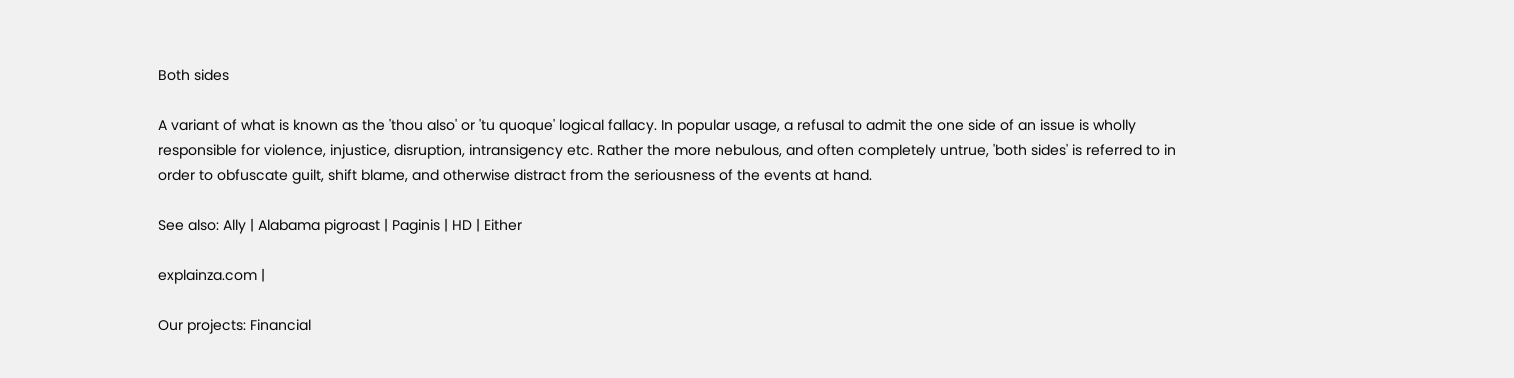Both sides

A variant of what is known as the 'thou also' or 'tu quoque' logical fallacy. In popular usage, a refusal to admit the one side of an issue is wholly responsible for violence, injustice, disruption, intransigency etc. Rather the more nebulous, and often completely untrue, 'both sides' is referred to in order to obfuscate guilt, shift blame, and otherwise distract from the seriousness of the events at hand.

See also: Ally | Alabama pigroast | Paginis | HD | Either

explainza.com |

Our projects: Financial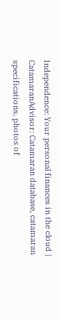Independence: Your personal finances in the cloud | CatamaranAdvisor: Catamaran database, catamaran specifications, photos of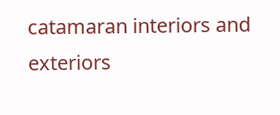catamaran interiors and exteriors